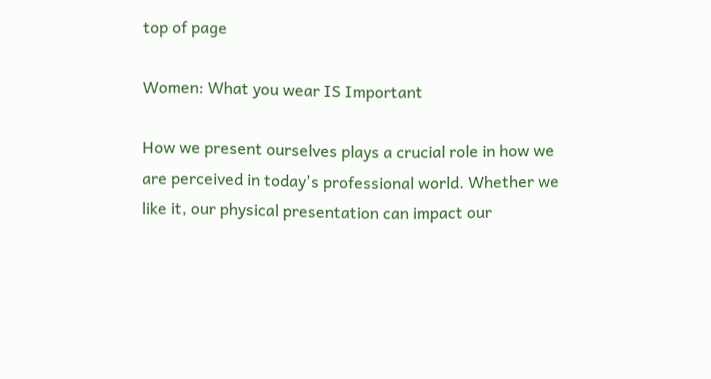top of page

Women: What you wear IS Important

How we present ourselves plays a crucial role in how we are perceived in today's professional world. Whether we like it, our physical presentation can impact our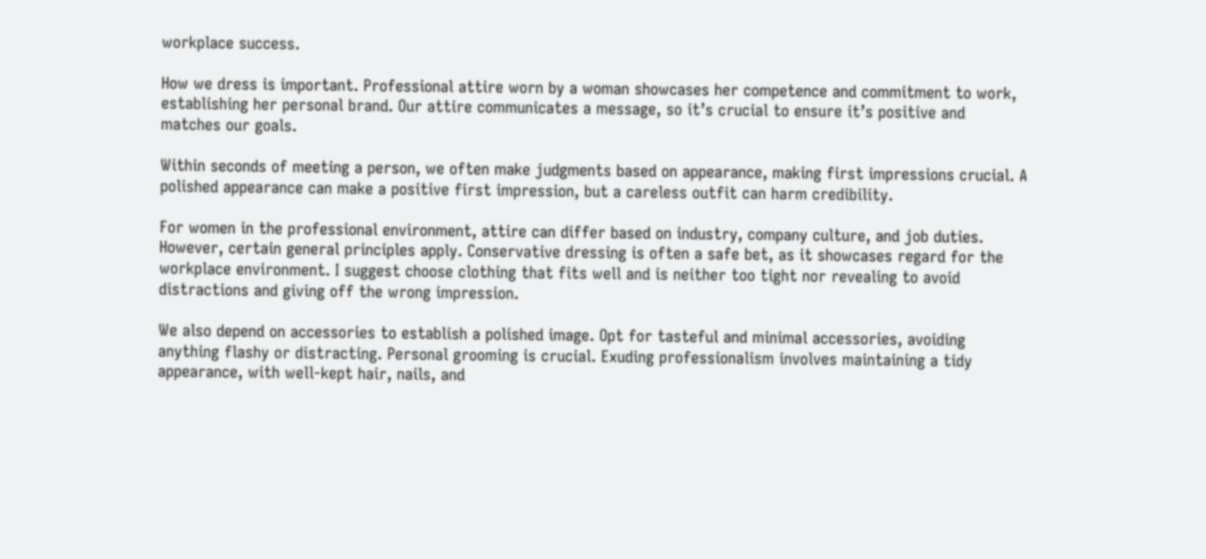workplace success.

How we dress is important. Professional attire worn by a woman showcases her competence and commitment to work, establishing her personal brand. Our attire communicates a message, so it’s crucial to ensure it’s positive and matches our goals.

Within seconds of meeting a person, we often make judgments based on appearance, making first impressions crucial. A polished appearance can make a positive first impression, but a careless outfit can harm credibility.

For women in the professional environment, attire can differ based on industry, company culture, and job duties. However, certain general principles apply. Conservative dressing is often a safe bet, as it showcases regard for the workplace environment. I suggest choose clothing that fits well and is neither too tight nor revealing to avoid distractions and giving off the wrong impression.

We also depend on accessories to establish a polished image. Opt for tasteful and minimal accessories, avoiding anything flashy or distracting. Personal grooming is crucial. Exuding professionalism involves maintaining a tidy appearance, with well-kept hair, nails, and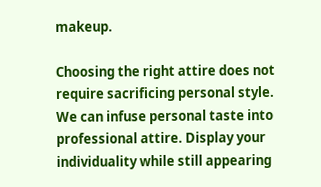makeup.

Choosing the right attire does not require sacrificing personal style. We can infuse personal taste into professional attire. Display your individuality while still appearing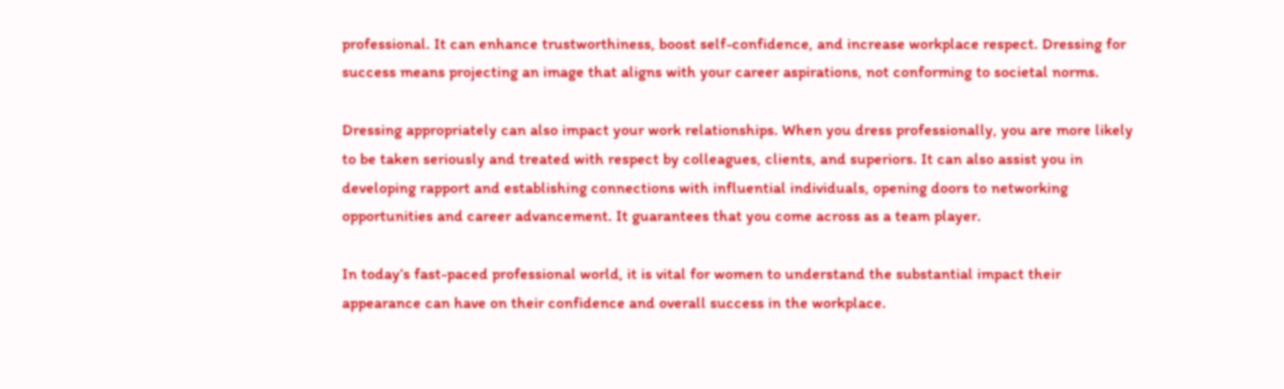professional. It can enhance trustworthiness, boost self-confidence, and increase workplace respect. Dressing for success means projecting an image that aligns with your career aspirations, not conforming to societal norms.

Dressing appropriately can also impact your work relationships. When you dress professionally, you are more likely to be taken seriously and treated with respect by colleagues, clients, and superiors. It can also assist you in developing rapport and establishing connections with influential individuals, opening doors to networking opportunities and career advancement. It guarantees that you come across as a team player.

In today’s fast-paced professional world, it is vital for women to understand the substantial impact their appearance can have on their confidence and overall success in the workplace.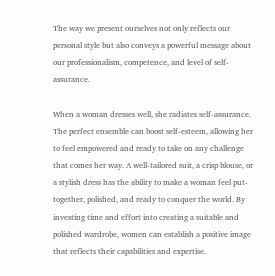The way we present ourselves not only reflects our personal style but also conveys a powerful message about our professionalism, competence, and level of self-assurance.

When a woman dresses well, she radiates self-assurance. The perfect ensemble can boost self-esteem, allowing her to feel empowered and ready to take on any challenge that comes her way. A well-tailored suit, a crisp blouse, or a stylish dress has the ability to make a woman feel put-together, polished, and ready to conquer the world. By investing time and effort into creating a suitable and polished wardrobe, women can establish a positive image that reflects their capabilities and expertise.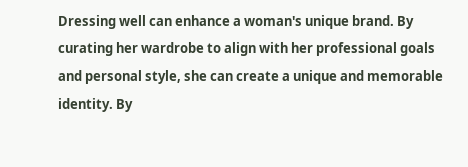Dressing well can enhance a woman's unique brand. By curating her wardrobe to align with her professional goals and personal style, she can create a unique and memorable identity. By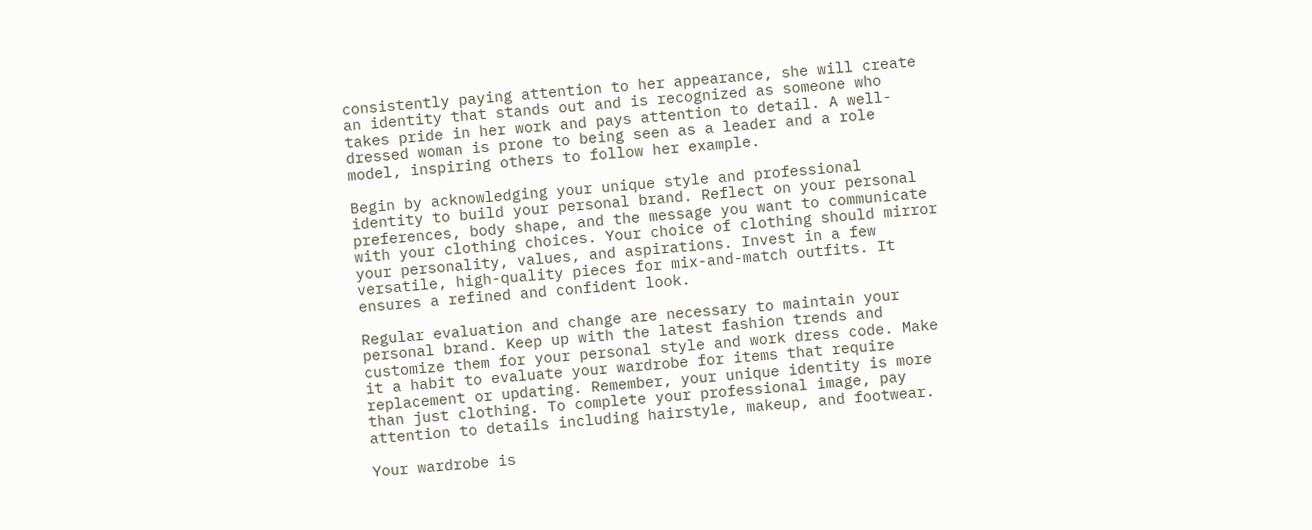consistently paying attention to her appearance, she will create an identity that stands out and is recognized as someone who takes pride in her work and pays attention to detail. A well-dressed woman is prone to being seen as a leader and a role model, inspiring others to follow her example.

Begin by acknowledging your unique style and professional identity to build your personal brand. Reflect on your personal preferences, body shape, and the message you want to communicate with your clothing choices. Your choice of clothing should mirror your personality, values, and aspirations. Invest in a few versatile, high-quality pieces for mix-and-match outfits. It ensures a refined and confident look.

Regular evaluation and change are necessary to maintain your personal brand. Keep up with the latest fashion trends and customize them for your personal style and work dress code. Make it a habit to evaluate your wardrobe for items that require replacement or updating. Remember, your unique identity is more than just clothing. To complete your professional image, pay attention to details including hairstyle, makeup, and footwear.

Your wardrobe is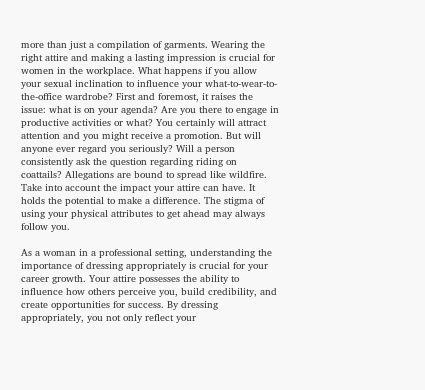more than just a compilation of garments. Wearing the right attire and making a lasting impression is crucial for women in the workplace. What happens if you allow your sexual inclination to influence your what-to-wear-to-the-office wardrobe? First and foremost, it raises the issue: what is on your agenda? Are you there to engage in productive activities or what? You certainly will attract attention and you might receive a promotion. But will anyone ever regard you seriously? Will a person consistently ask the question regarding riding on coattails? Allegations are bound to spread like wildfire. Take into account the impact your attire can have. It holds the potential to make a difference. The stigma of using your physical attributes to get ahead may always follow you.

As a woman in a professional setting, understanding the importance of dressing appropriately is crucial for your career growth. Your attire possesses the ability to influence how others perceive you, build credibility, and create opportunities for success. By dressing appropriately, you not only reflect your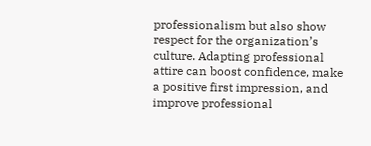professionalism but also show respect for the organization’s culture. Adapting professional attire can boost confidence, make a positive first impression, and improve professional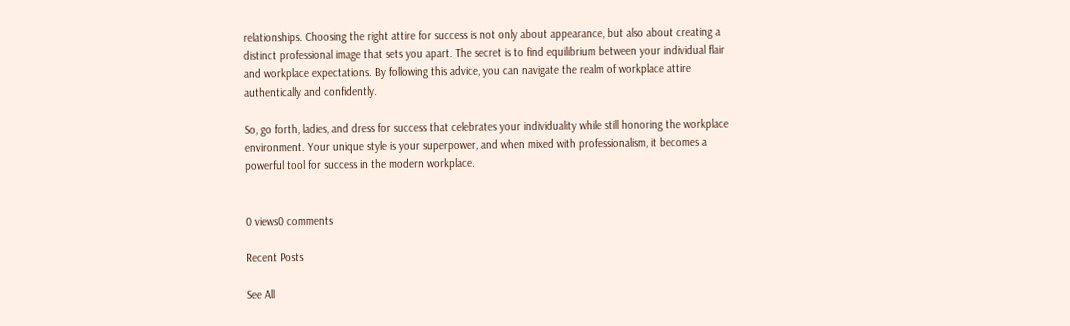relationships. Choosing the right attire for success is not only about appearance, but also about creating a distinct professional image that sets you apart. The secret is to find equilibrium between your individual flair and workplace expectations. By following this advice, you can navigate the realm of workplace attire authentically and confidently.

So, go forth, ladies, and dress for success that celebrates your individuality while still honoring the workplace environment. Your unique style is your superpower, and when mixed with professionalism, it becomes a powerful tool for success in the modern workplace.


0 views0 comments

Recent Posts

See All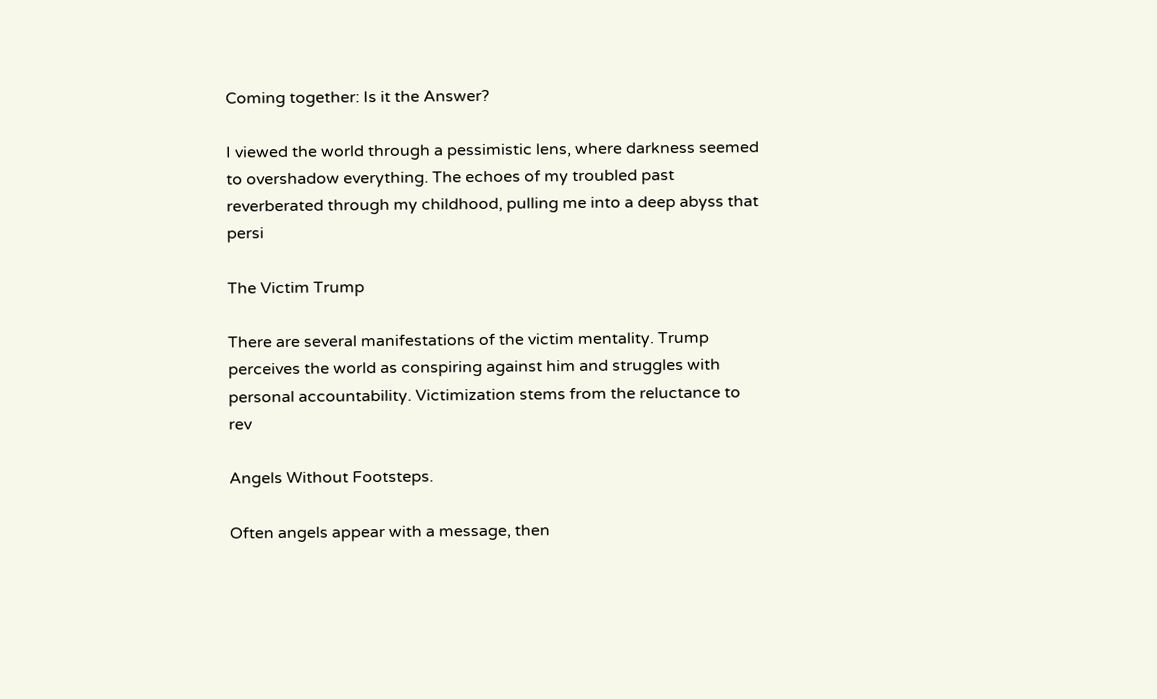Coming together: Is it the Answer?

I viewed the world through a pessimistic lens, where darkness seemed to overshadow everything. The echoes of my troubled past reverberated through my childhood, pulling me into a deep abyss that persi

The Victim Trump

There are several manifestations of the victim mentality. Trump perceives the world as conspiring against him and struggles with personal accountability. Victimization stems from the reluctance to rev

Angels Without Footsteps.

Often angels appear with a message, then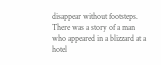disappear without footsteps. There was a story of a man who appeared in a blizzard at a hotel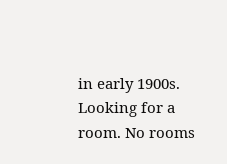in early 1900s. Looking for a room. No rooms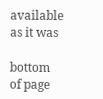available as it was

bottom of page